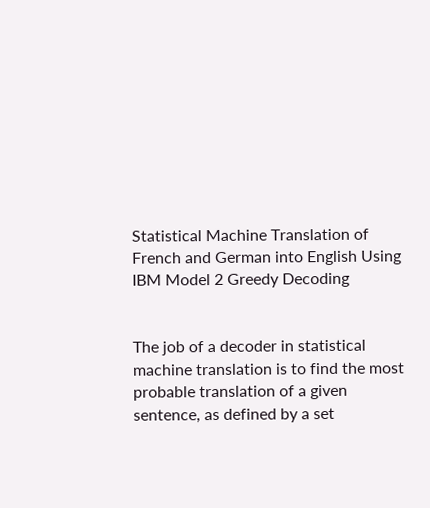Statistical Machine Translation of French and German into English Using IBM Model 2 Greedy Decoding


The job of a decoder in statistical machine translation is to find the most probable translation of a given sentence, as defined by a set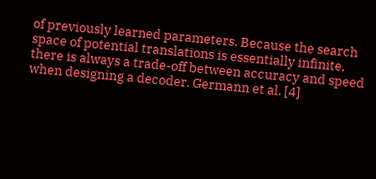of previously learned parameters. Because the search space of potential translations is essentially infinite, there is always a trade-off between accuracy and speed when designing a decoder. Germann et al. [4]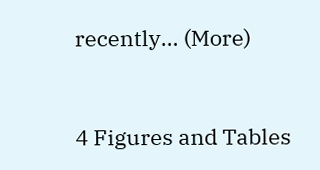recently… (More)


4 Figures and Tables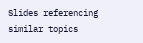Slides referencing similar topics